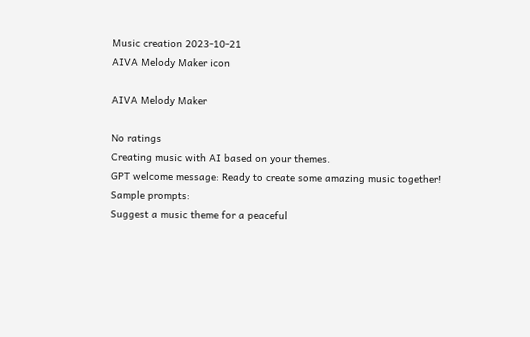Music creation 2023-10-21
AIVA Melody Maker icon

AIVA Melody Maker

No ratings
Creating music with AI based on your themes.
GPT welcome message: Ready to create some amazing music together!
Sample prompts:
Suggest a music theme for a peaceful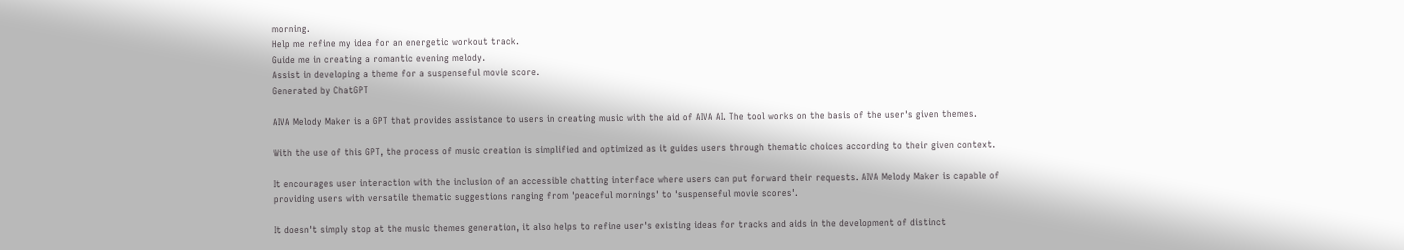morning.
Help me refine my idea for an energetic workout track.
Guide me in creating a romantic evening melody.
Assist in developing a theme for a suspenseful movie score.
Generated by ChatGPT

AIVA Melody Maker is a GPT that provides assistance to users in creating music with the aid of AIVA AI. The tool works on the basis of the user's given themes.

With the use of this GPT, the process of music creation is simplified and optimized as it guides users through thematic choices according to their given context.

It encourages user interaction with the inclusion of an accessible chatting interface where users can put forward their requests. AIVA Melody Maker is capable of providing users with versatile thematic suggestions ranging from 'peaceful mornings' to 'suspenseful movie scores'.

It doesn't simply stop at the music themes generation, it also helps to refine user's existing ideas for tracks and aids in the development of distinct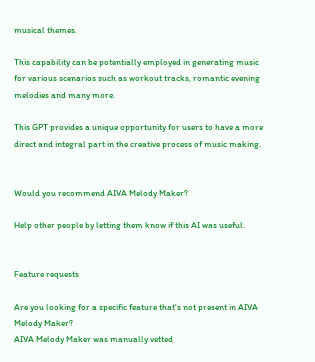musical themes.

This capability can be potentially employed in generating music for various scenarios such as workout tracks, romantic evening melodies and many more.

This GPT provides a unique opportunity for users to have a more direct and integral part in the creative process of music making.


Would you recommend AIVA Melody Maker?

Help other people by letting them know if this AI was useful.


Feature requests

Are you looking for a specific feature that's not present in AIVA Melody Maker?
AIVA Melody Maker was manually vetted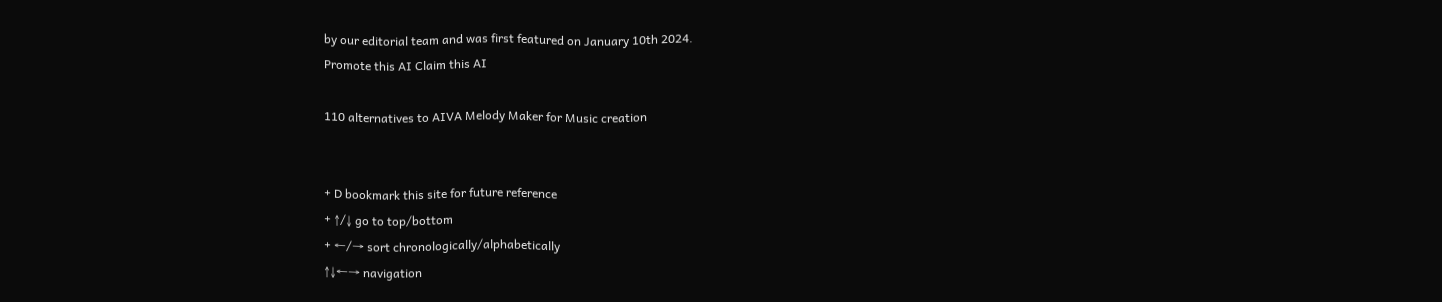by our editorial team and was first featured on January 10th 2024.
Promote this AI Claim this AI

110 alternatives to AIVA Melody Maker for Music creation


+ D bookmark this site for future reference
+ ↑/↓ go to top/bottom
+ ←/→ sort chronologically/alphabetically
↑↓←→ navigation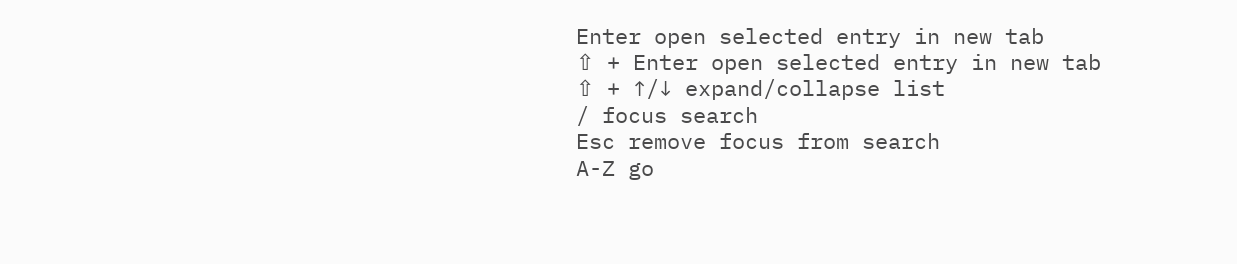Enter open selected entry in new tab
⇧ + Enter open selected entry in new tab
⇧ + ↑/↓ expand/collapse list
/ focus search
Esc remove focus from search
A-Z go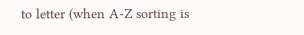to letter (when A-Z sorting is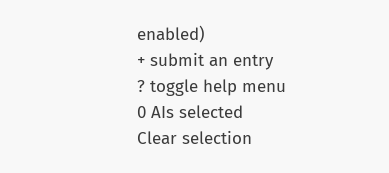enabled)
+ submit an entry
? toggle help menu
0 AIs selected
Clear selection